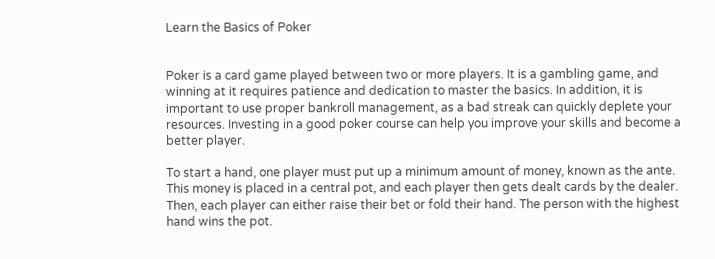Learn the Basics of Poker


Poker is a card game played between two or more players. It is a gambling game, and winning at it requires patience and dedication to master the basics. In addition, it is important to use proper bankroll management, as a bad streak can quickly deplete your resources. Investing in a good poker course can help you improve your skills and become a better player.

To start a hand, one player must put up a minimum amount of money, known as the ante. This money is placed in a central pot, and each player then gets dealt cards by the dealer. Then, each player can either raise their bet or fold their hand. The person with the highest hand wins the pot.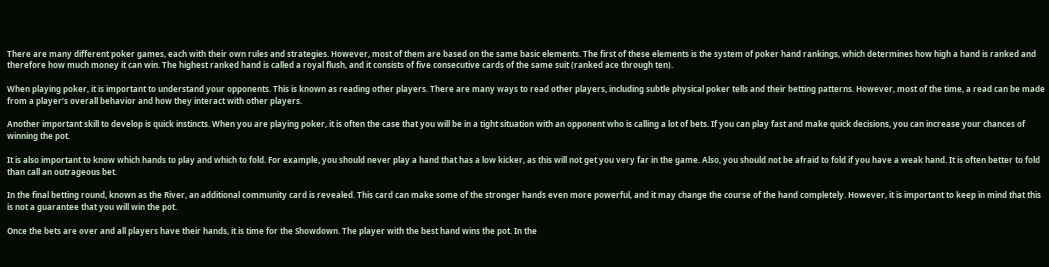There are many different poker games, each with their own rules and strategies. However, most of them are based on the same basic elements. The first of these elements is the system of poker hand rankings, which determines how high a hand is ranked and therefore how much money it can win. The highest ranked hand is called a royal flush, and it consists of five consecutive cards of the same suit (ranked ace through ten).

When playing poker, it is important to understand your opponents. This is known as reading other players. There are many ways to read other players, including subtle physical poker tells and their betting patterns. However, most of the time, a read can be made from a player’s overall behavior and how they interact with other players.

Another important skill to develop is quick instincts. When you are playing poker, it is often the case that you will be in a tight situation with an opponent who is calling a lot of bets. If you can play fast and make quick decisions, you can increase your chances of winning the pot.

It is also important to know which hands to play and which to fold. For example, you should never play a hand that has a low kicker, as this will not get you very far in the game. Also, you should not be afraid to fold if you have a weak hand. It is often better to fold than call an outrageous bet.

In the final betting round, known as the River, an additional community card is revealed. This card can make some of the stronger hands even more powerful, and it may change the course of the hand completely. However, it is important to keep in mind that this is not a guarantee that you will win the pot.

Once the bets are over and all players have their hands, it is time for the Showdown. The player with the best hand wins the pot. In the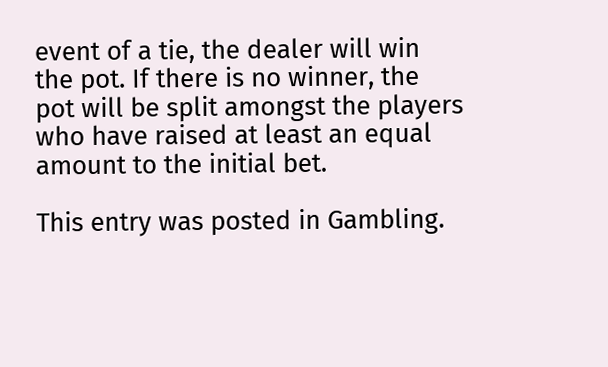event of a tie, the dealer will win the pot. If there is no winner, the pot will be split amongst the players who have raised at least an equal amount to the initial bet.

This entry was posted in Gambling.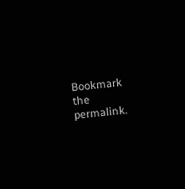Bookmark the permalink.